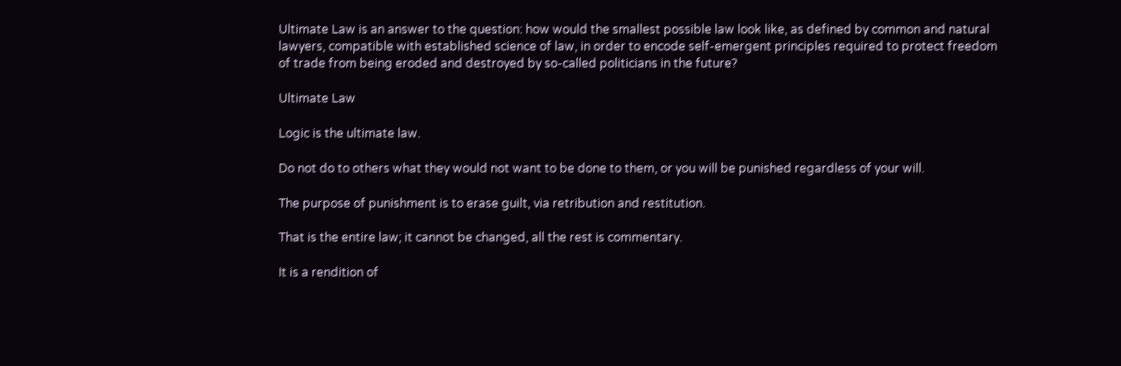Ultimate Law is an answer to the question: how would the smallest possible law look like, as defined by common and natural lawyers, compatible with established science of law, in order to encode self-emergent principles required to protect freedom of trade from being eroded and destroyed by so-called politicians in the future?

Ultimate Law

Logic is the ultimate law.

Do not do to others what they would not want to be done to them, or you will be punished regardless of your will.

The purpose of punishment is to erase guilt, via retribution and restitution.

That is the entire law; it cannot be changed, all the rest is commentary.

It is a rendition of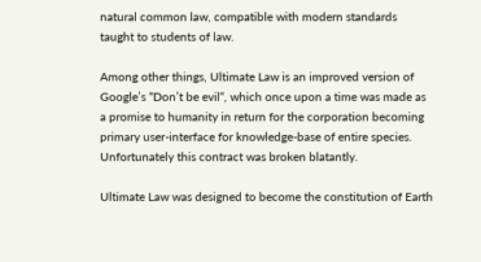natural common law, compatible with modern standards taught to students of law.

Among other things, Ultimate Law is an improved version of Google’s “Don’t be evil“, which once upon a time was made as a promise to humanity in return for the corporation becoming primary user-interface for knowledge-base of entire species. Unfortunately this contract was broken blatantly.

Ultimate Law was designed to become the constitution of Earth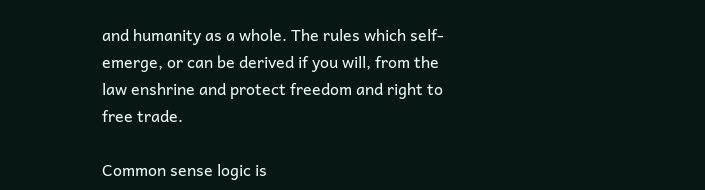and humanity as a whole. The rules which self-emerge, or can be derived if you will, from the law enshrine and protect freedom and right to free trade.

Common sense logic is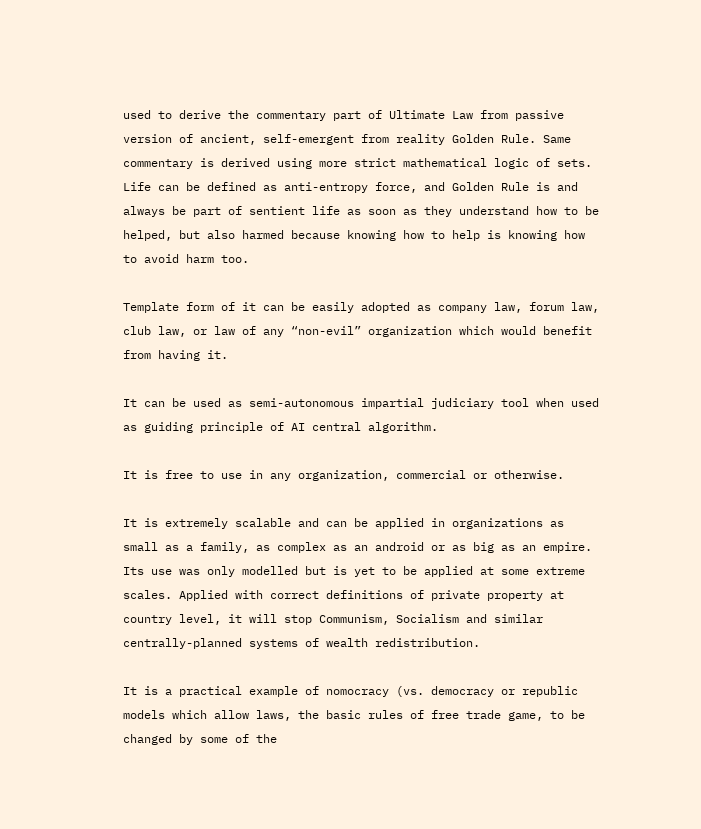used to derive the commentary part of Ultimate Law from passive version of ancient, self-emergent from reality Golden Rule. Same commentary is derived using more strict mathematical logic of sets. Life can be defined as anti-entropy force, and Golden Rule is and always be part of sentient life as soon as they understand how to be helped, but also harmed because knowing how to help is knowing how to avoid harm too.

Template form of it can be easily adopted as company law, forum law, club law, or law of any “non-evil” organization which would benefit from having it.

It can be used as semi-autonomous impartial judiciary tool when used as guiding principle of AI central algorithm.

It is free to use in any organization, commercial or otherwise.

It is extremely scalable and can be applied in organizations as small as a family, as complex as an android or as big as an empire. Its use was only modelled but is yet to be applied at some extreme scales. Applied with correct definitions of private property at country level, it will stop Communism, Socialism and similar centrally-planned systems of wealth redistribution.

It is a practical example of nomocracy (vs. democracy or republic models which allow laws, the basic rules of free trade game, to be changed by some of the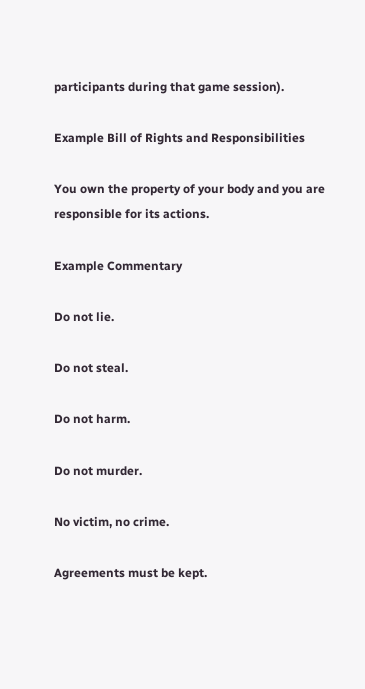participants during that game session).

Example Bill of Rights and Responsibilities

You own the property of your body and you are responsible for its actions.

Example Commentary

Do not lie.

Do not steal.

Do not harm.

Do not murder.

No victim, no crime.

Agreements must be kept.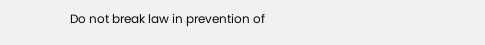Do not break law in prevention of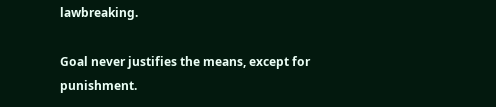lawbreaking.

Goal never justifies the means, except for punishment.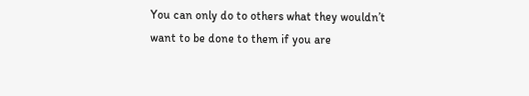You can only do to others what they wouldn’t want to be done to them if you are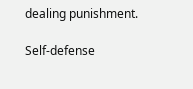dealing punishment.

Self-defense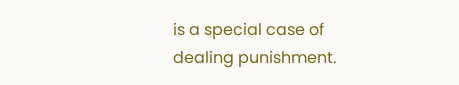is a special case of dealing punishment.